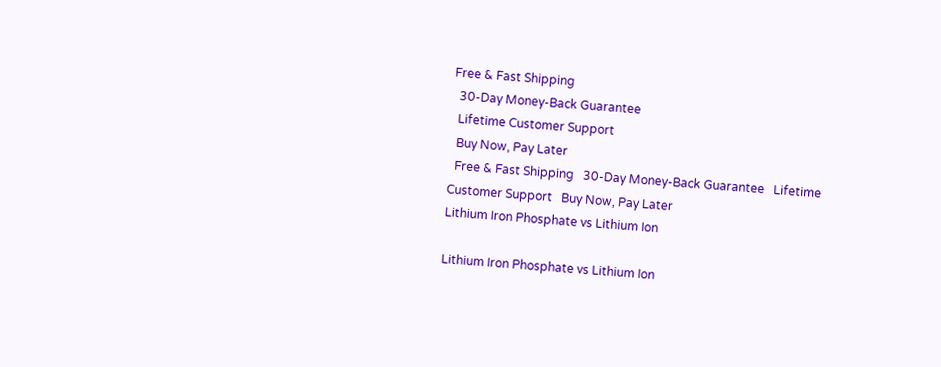Free & Fast Shipping
  30-Day Money-Back Guarantee
  Lifetime Customer Support
  Buy Now, Pay Later
  Free & Fast Shipping   30-Day Money-Back Guarantee   Lifetime Customer Support   Buy Now, Pay Later
Lithium Iron Phosphate vs Lithium Ion

Lithium Iron Phosphate vs Lithium Ion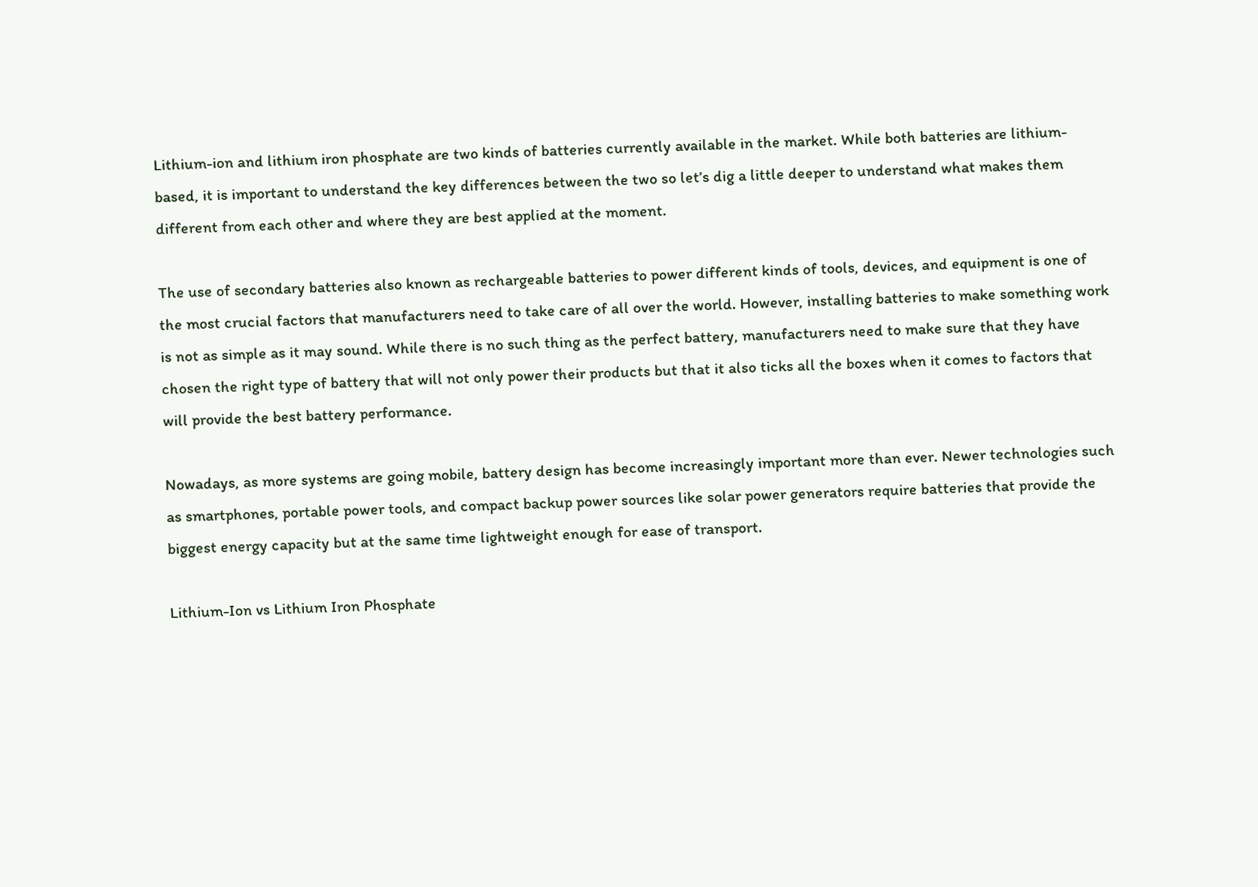Lithium-ion and lithium iron phosphate are two kinds of batteries currently available in the market. While both batteries are lithium-based, it is important to understand the key differences between the two so let’s dig a little deeper to understand what makes them different from each other and where they are best applied at the moment.

The use of secondary batteries also known as rechargeable batteries to power different kinds of tools, devices, and equipment is one of the most crucial factors that manufacturers need to take care of all over the world. However, installing batteries to make something work is not as simple as it may sound. While there is no such thing as the perfect battery, manufacturers need to make sure that they have chosen the right type of battery that will not only power their products but that it also ticks all the boxes when it comes to factors that will provide the best battery performance.

Nowadays, as more systems are going mobile, battery design has become increasingly important more than ever. Newer technologies such as smartphones, portable power tools, and compact backup power sources like solar power generators require batteries that provide the biggest energy capacity but at the same time lightweight enough for ease of transport.

Lithium-Ion vs Lithium Iron Phosphate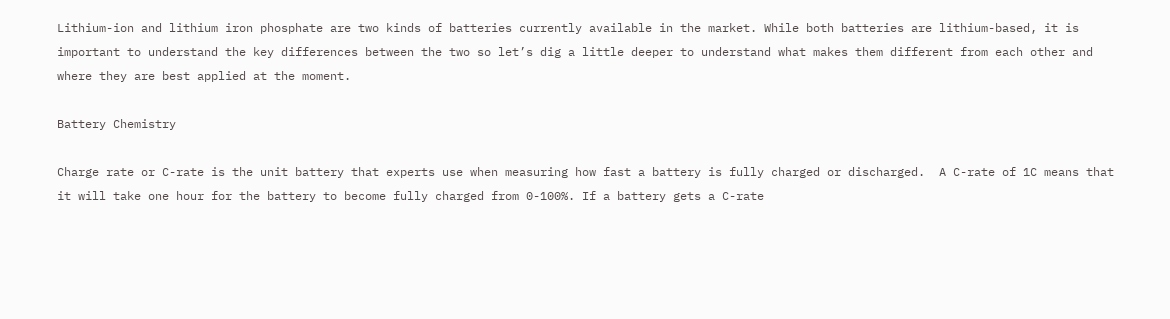Lithium-ion and lithium iron phosphate are two kinds of batteries currently available in the market. While both batteries are lithium-based, it is important to understand the key differences between the two so let’s dig a little deeper to understand what makes them different from each other and where they are best applied at the moment.

Battery Chemistry

Charge rate or C-rate is the unit battery that experts use when measuring how fast a battery is fully charged or discharged.  A C-rate of 1C means that it will take one hour for the battery to become fully charged from 0-100%. If a battery gets a C-rate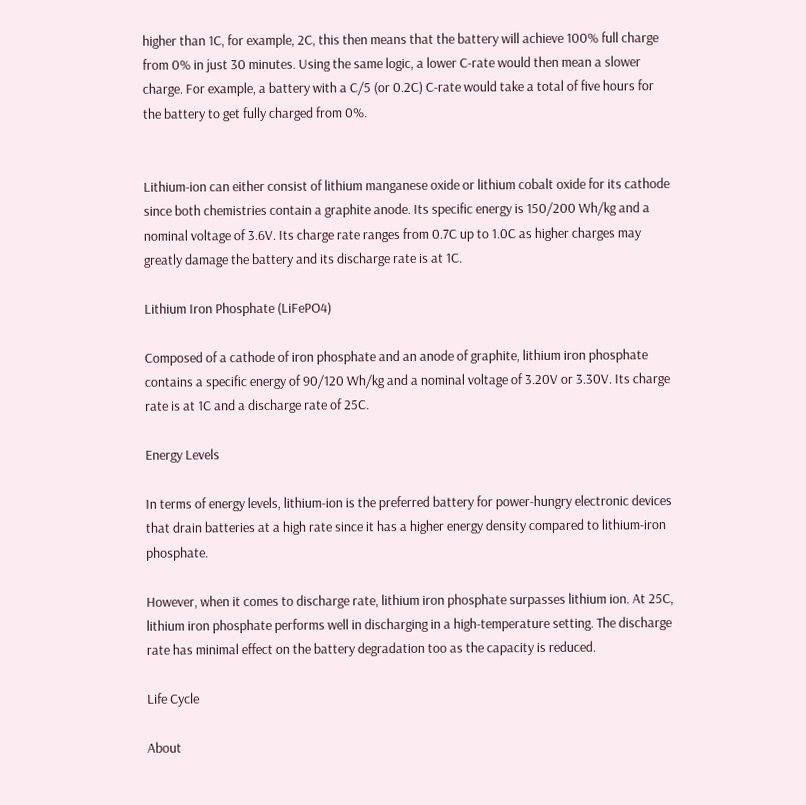higher than 1C, for example, 2C, this then means that the battery will achieve 100% full charge from 0% in just 30 minutes. Using the same logic, a lower C-rate would then mean a slower charge. For example, a battery with a C/5 (or 0.2C) C-rate would take a total of five hours for the battery to get fully charged from 0%.


Lithium-ion can either consist of lithium manganese oxide or lithium cobalt oxide for its cathode since both chemistries contain a graphite anode. Its specific energy is 150/200 Wh/kg and a nominal voltage of 3.6V. Its charge rate ranges from 0.7C up to 1.0C as higher charges may greatly damage the battery and its discharge rate is at 1C.

Lithium Iron Phosphate (LiFePO4)

Composed of a cathode of iron phosphate and an anode of graphite, lithium iron phosphate contains a specific energy of 90/120 Wh/kg and a nominal voltage of 3.20V or 3.30V. Its charge rate is at 1C and a discharge rate of 25C.

Energy Levels

In terms of energy levels, lithium-ion is the preferred battery for power-hungry electronic devices that drain batteries at a high rate since it has a higher energy density compared to lithium-iron phosphate.

However, when it comes to discharge rate, lithium iron phosphate surpasses lithium ion. At 25C, lithium iron phosphate performs well in discharging in a high-temperature setting. The discharge rate has minimal effect on the battery degradation too as the capacity is reduced.

Life Cycle

About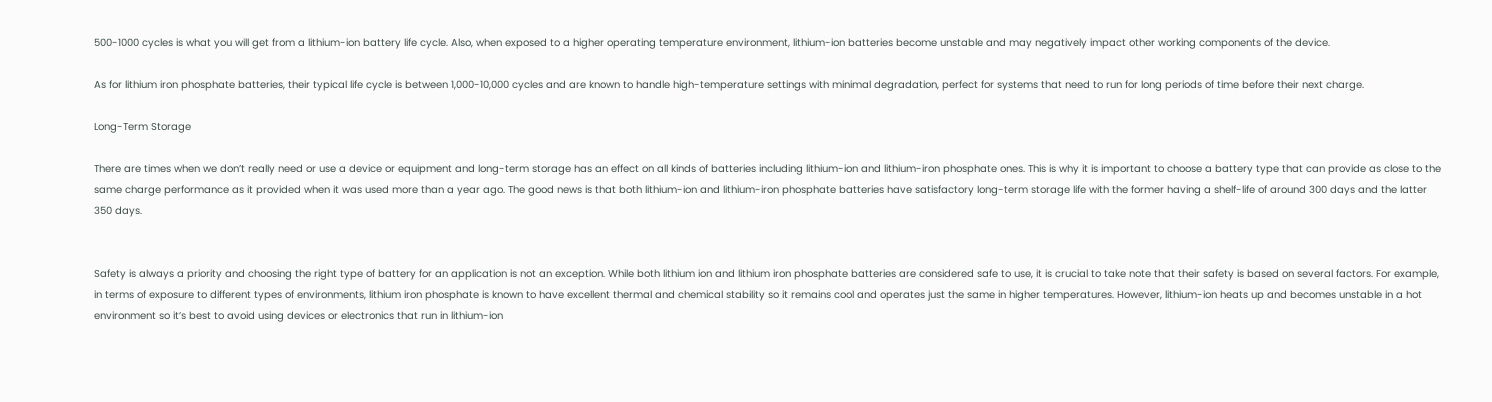500-1000 cycles is what you will get from a lithium-ion battery life cycle. Also, when exposed to a higher operating temperature environment, lithium-ion batteries become unstable and may negatively impact other working components of the device.

As for lithium iron phosphate batteries, their typical life cycle is between 1,000-10,000 cycles and are known to handle high-temperature settings with minimal degradation, perfect for systems that need to run for long periods of time before their next charge.

Long-Term Storage

There are times when we don’t really need or use a device or equipment and long-term storage has an effect on all kinds of batteries including lithium-ion and lithium-iron phosphate ones. This is why it is important to choose a battery type that can provide as close to the same charge performance as it provided when it was used more than a year ago. The good news is that both lithium-ion and lithium-iron phosphate batteries have satisfactory long-term storage life with the former having a shelf-life of around 300 days and the latter 350 days.


Safety is always a priority and choosing the right type of battery for an application is not an exception. While both lithium ion and lithium iron phosphate batteries are considered safe to use, it is crucial to take note that their safety is based on several factors. For example, in terms of exposure to different types of environments, lithium iron phosphate is known to have excellent thermal and chemical stability so it remains cool and operates just the same in higher temperatures. However, lithium-ion heats up and becomes unstable in a hot environment so it’s best to avoid using devices or electronics that run in lithium-ion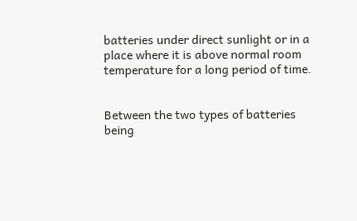batteries under direct sunlight or in a place where it is above normal room temperature for a long period of time.


Between the two types of batteries being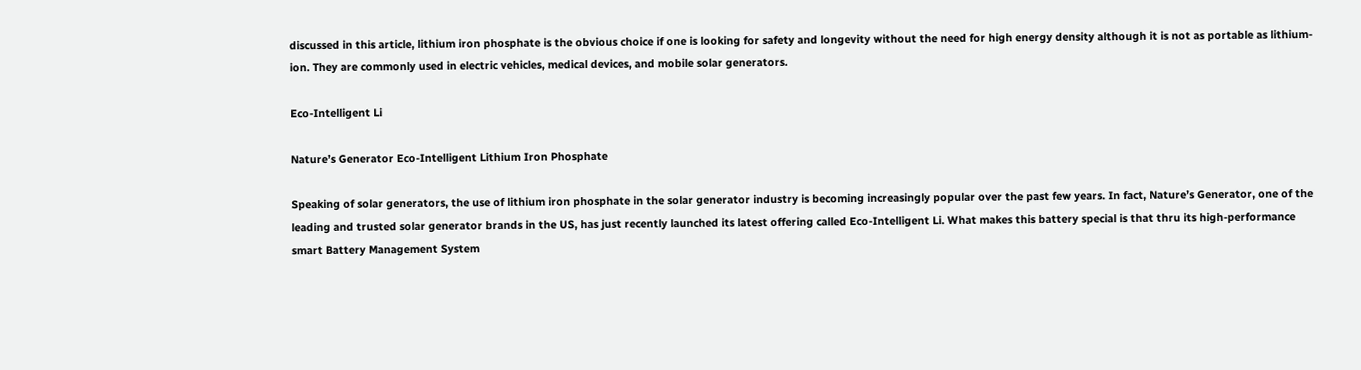discussed in this article, lithium iron phosphate is the obvious choice if one is looking for safety and longevity without the need for high energy density although it is not as portable as lithium-ion. They are commonly used in electric vehicles, medical devices, and mobile solar generators.

Eco-Intelligent Li

Nature’s Generator Eco-Intelligent Lithium Iron Phosphate

Speaking of solar generators, the use of lithium iron phosphate in the solar generator industry is becoming increasingly popular over the past few years. In fact, Nature’s Generator, one of the leading and trusted solar generator brands in the US, has just recently launched its latest offering called Eco-Intelligent Li. What makes this battery special is that thru its high-performance smart Battery Management System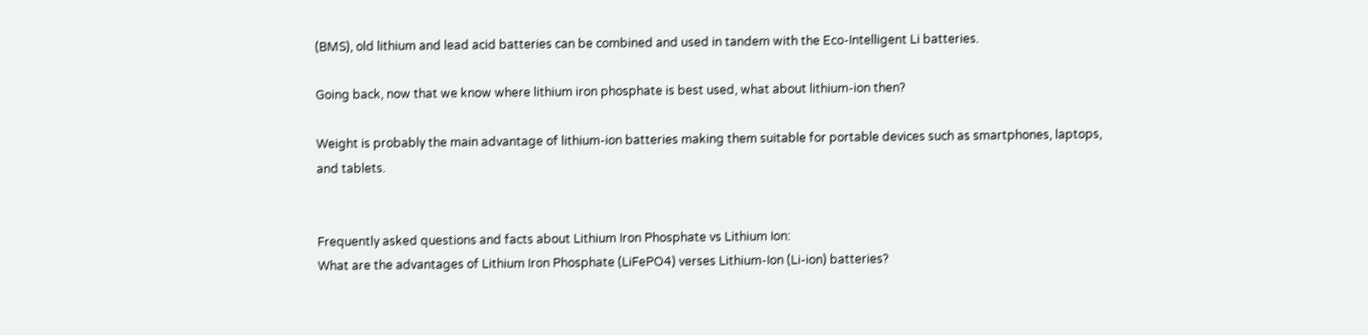(BMS), old lithium and lead acid batteries can be combined and used in tandem with the Eco-Intelligent Li batteries.

Going back, now that we know where lithium iron phosphate is best used, what about lithium-ion then?

Weight is probably the main advantage of lithium-ion batteries making them suitable for portable devices such as smartphones, laptops, and tablets.


Frequently asked questions and facts about Lithium Iron Phosphate vs Lithium Ion:
What are the advantages of Lithium Iron Phosphate (LiFePO4) verses Lithium-Ion (Li-ion) batteries?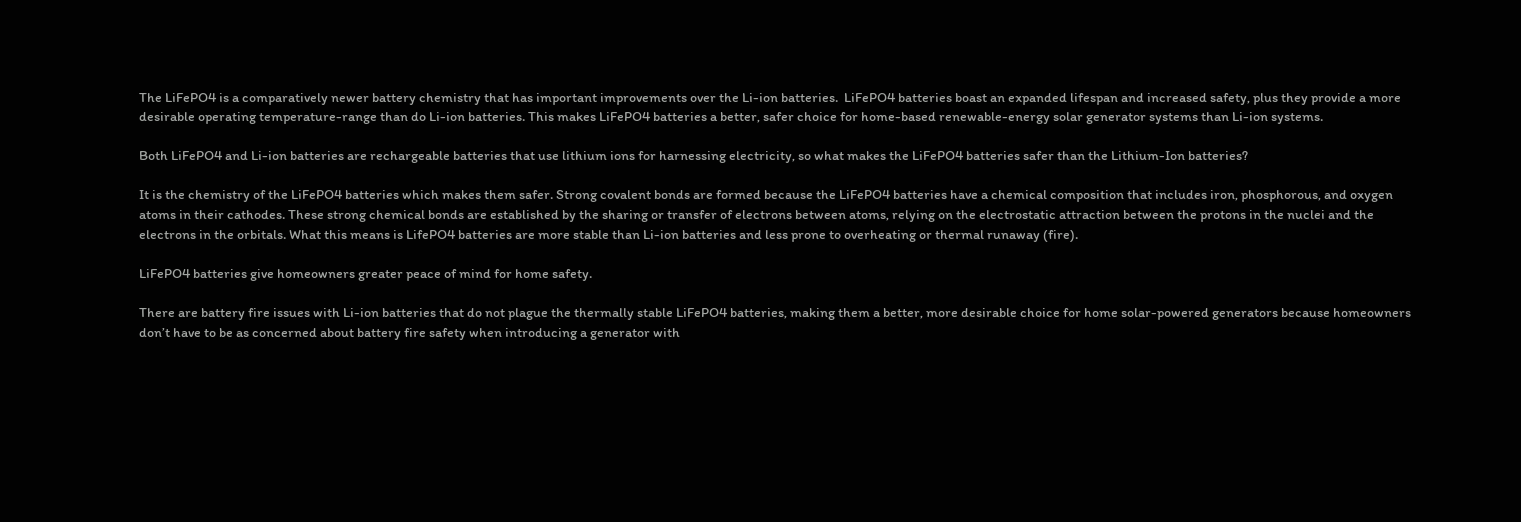The LiFePO4 is a comparatively newer battery chemistry that has important improvements over the Li-ion batteries.  LiFePO4 batteries boast an expanded lifespan and increased safety, plus they provide a more desirable operating temperature-range than do Li-ion batteries. This makes LiFePO4 batteries a better, safer choice for home-based renewable-energy solar generator systems than Li-ion systems.

Both LiFePO4 and Li-ion batteries are rechargeable batteries that use lithium ions for harnessing electricity, so what makes the LiFePO4 batteries safer than the Lithium-Ion batteries?

It is the chemistry of the LiFePO4 batteries which makes them safer. Strong covalent bonds are formed because the LiFePO4 batteries have a chemical composition that includes iron, phosphorous, and oxygen atoms in their cathodes. These strong chemical bonds are established by the sharing or transfer of electrons between atoms, relying on the electrostatic attraction between the protons in the nuclei and the electrons in the orbitals. What this means is LifePO4 batteries are more stable than Li-ion batteries and less prone to overheating or thermal runaway (fire).

LiFePO4 batteries give homeowners greater peace of mind for home safety.

There are battery fire issues with Li-ion batteries that do not plague the thermally stable LiFePO4 batteries, making them a better, more desirable choice for home solar-powered generators because homeowners don’t have to be as concerned about battery fire safety when introducing a generator with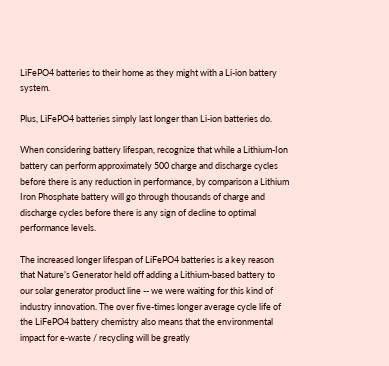LiFePO4 batteries to their home as they might with a Li-ion battery system.

Plus, LiFePO4 batteries simply last longer than Li-ion batteries do.

When considering battery lifespan, recognize that while a Lithium-Ion battery can perform approximately 500 charge and discharge cycles before there is any reduction in performance, by comparison a Lithium Iron Phosphate battery will go through thousands of charge and discharge cycles before there is any sign of decline to optimal performance levels.

The increased longer lifespan of LiFePO4 batteries is a key reason that Nature’s Generator held off adding a Lithium-based battery to our solar generator product line -- we were waiting for this kind of industry innovation. The over five-times longer average cycle life of the LiFePO4 battery chemistry also means that the environmental impact for e-waste / recycling will be greatly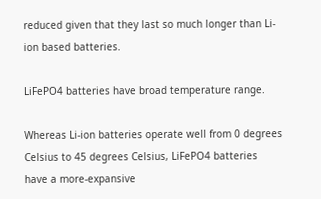reduced given that they last so much longer than Li-ion based batteries.

LiFePO4 batteries have broad temperature range.

Whereas Li-ion batteries operate well from 0 degrees Celsius to 45 degrees Celsius, LiFePO4 batteries have a more-expansive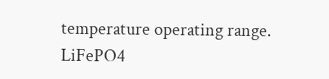temperature operating range. LiFePO4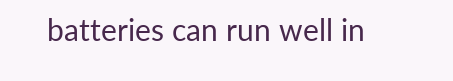batteries can run well in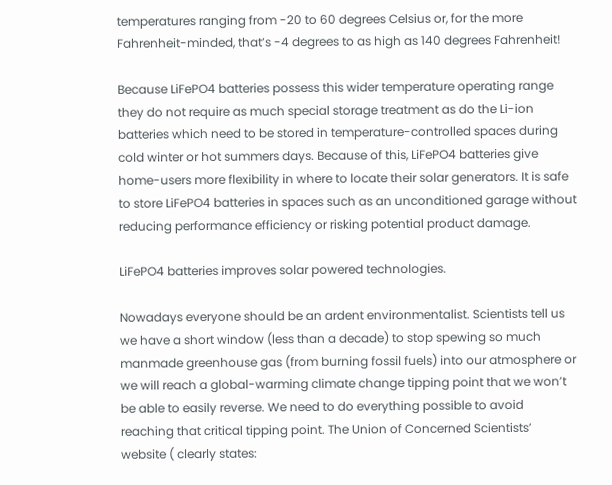temperatures ranging from -20 to 60 degrees Celsius or, for the more Fahrenheit-minded, that’s -4 degrees to as high as 140 degrees Fahrenheit!

Because LiFePO4 batteries possess this wider temperature operating range they do not require as much special storage treatment as do the Li-ion batteries which need to be stored in temperature-controlled spaces during cold winter or hot summers days. Because of this, LiFePO4 batteries give home-users more flexibility in where to locate their solar generators. It is safe to store LiFePO4 batteries in spaces such as an unconditioned garage without reducing performance efficiency or risking potential product damage.

LiFePO4 batteries improves solar powered technologies.

Nowadays everyone should be an ardent environmentalist. Scientists tell us we have a short window (less than a decade) to stop spewing so much manmade greenhouse gas (from burning fossil fuels) into our atmosphere or we will reach a global-warming climate change tipping point that we won’t be able to easily reverse. We need to do everything possible to avoid reaching that critical tipping point. The Union of Concerned Scientists’ website ( clearly states: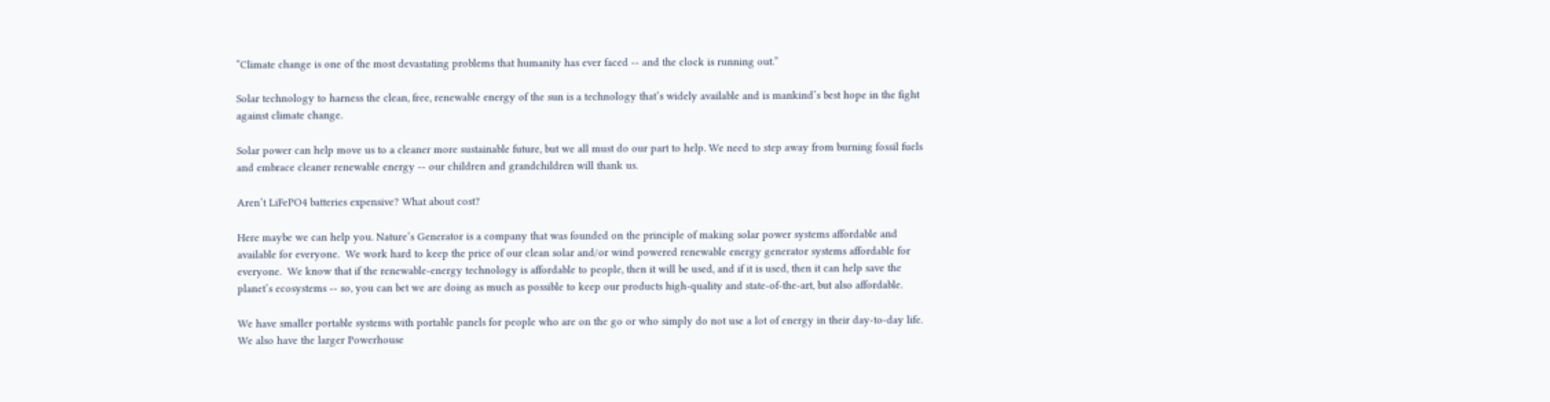“Climate change is one of the most devastating problems that humanity has ever faced -- and the clock is running out.”

Solar technology to harness the clean, free, renewable energy of the sun is a technology that’s widely available and is mankind’s best hope in the fight against climate change.

Solar power can help move us to a cleaner more sustainable future, but we all must do our part to help. We need to step away from burning fossil fuels and embrace cleaner renewable energy -- our children and grandchildren will thank us.

Aren’t LiFePO4 batteries expensive? What about cost?

Here maybe we can help you. Nature’s Generator is a company that was founded on the principle of making solar power systems affordable and available for everyone.  We work hard to keep the price of our clean solar and/or wind powered renewable energy generator systems affordable for everyone.  We know that if the renewable-energy technology is affordable to people, then it will be used, and if it is used, then it can help save the planet’s ecosystems -- so, you can bet we are doing as much as possible to keep our products high-quality and state-of-the-art, but also affordable.

We have smaller portable systems with portable panels for people who are on the go or who simply do not use a lot of energy in their day-to-day life. We also have the larger Powerhouse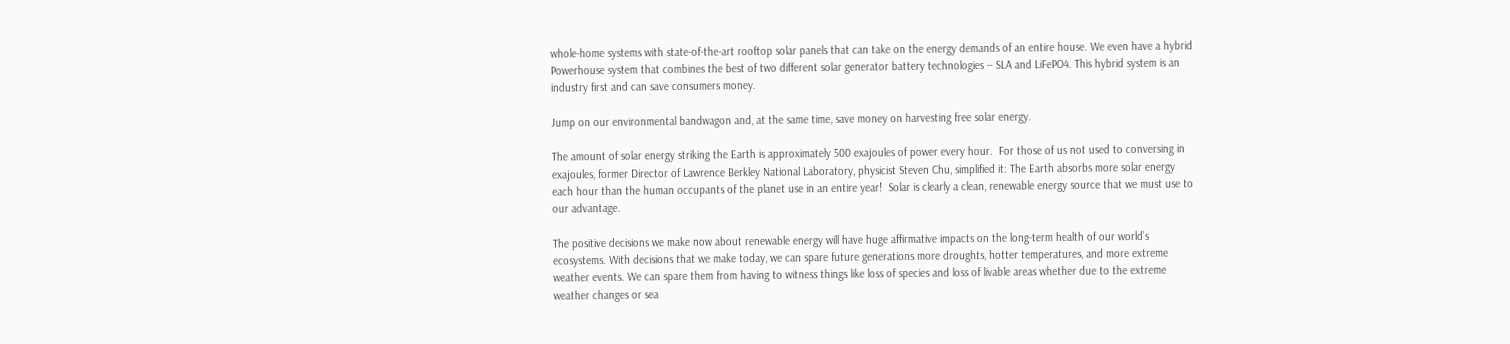whole-home systems with state-of-the-art rooftop solar panels that can take on the energy demands of an entire house. We even have a hybrid Powerhouse system that combines the best of two different solar generator battery technologies -- SLA and LiFePO4. This hybrid system is an industry first and can save consumers money.

Jump on our environmental bandwagon and, at the same time, save money on harvesting free solar energy.

The amount of solar energy striking the Earth is approximately 500 exajoules of power every hour.  For those of us not used to conversing in exajoules, former Director of Lawrence Berkley National Laboratory, physicist Steven Chu, simplified it: The Earth absorbs more solar energy each hour than the human occupants of the planet use in an entire year!  Solar is clearly a clean, renewable energy source that we must use to our advantage.

The positive decisions we make now about renewable energy will have huge affirmative impacts on the long-term health of our world’s ecosystems. With decisions that we make today, we can spare future generations more droughts, hotter temperatures, and more extreme weather events. We can spare them from having to witness things like loss of species and loss of livable areas whether due to the extreme weather changes or sea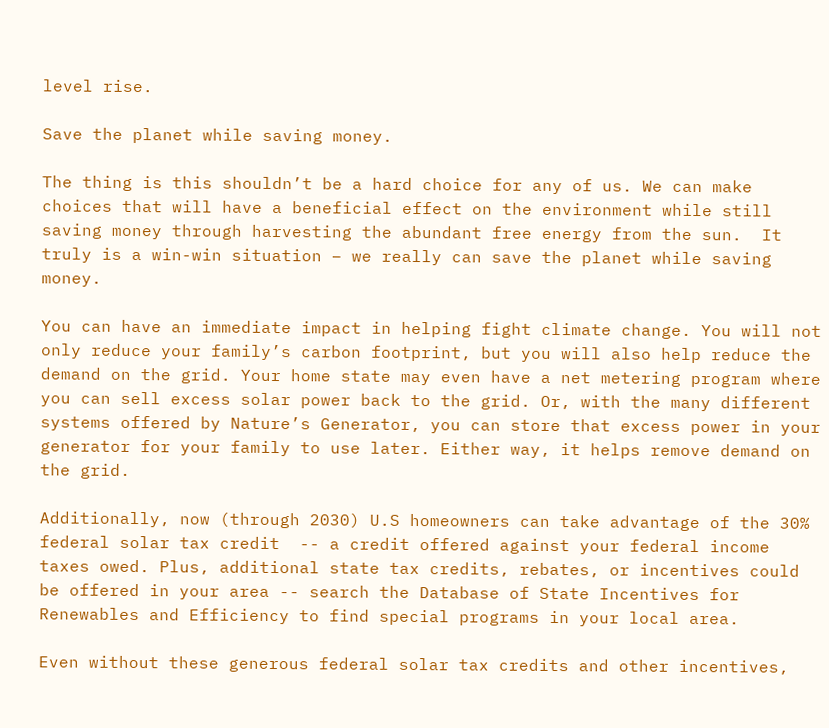level rise.

Save the planet while saving money.

The thing is this shouldn’t be a hard choice for any of us. We can make choices that will have a beneficial effect on the environment while still saving money through harvesting the abundant free energy from the sun.  It truly is a win-win situation – we really can save the planet while saving money.

You can have an immediate impact in helping fight climate change. You will not only reduce your family’s carbon footprint, but you will also help reduce the demand on the grid. Your home state may even have a net metering program where you can sell excess solar power back to the grid. Or, with the many different systems offered by Nature’s Generator, you can store that excess power in your generator for your family to use later. Either way, it helps remove demand on the grid.

Additionally, now (through 2030) U.S homeowners can take advantage of the 30% federal solar tax credit  -- a credit offered against your federal income taxes owed. Plus, additional state tax credits, rebates, or incentives could be offered in your area -- search the Database of State Incentives for Renewables and Efficiency to find special programs in your local area.

Even without these generous federal solar tax credits and other incentives,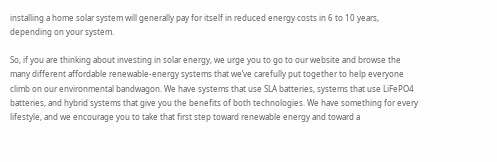installing a home solar system will generally pay for itself in reduced energy costs in 6 to 10 years, depending on your system.

So, if you are thinking about investing in solar energy, we urge you to go to our website and browse the many different affordable renewable-energy systems that we’ve carefully put together to help everyone climb on our environmental bandwagon. We have systems that use SLA batteries, systems that use LiFePO4 batteries, and hybrid systems that give you the benefits of both technologies. We have something for every lifestyle, and we encourage you to take that first step toward renewable energy and toward a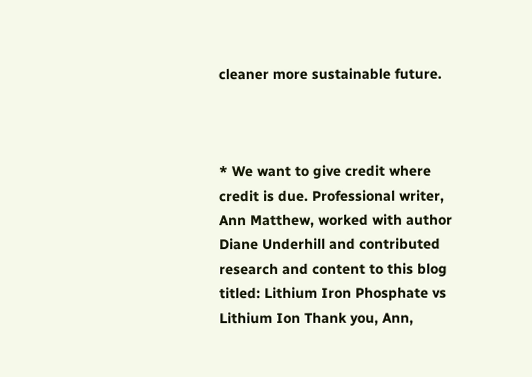cleaner more sustainable future.



* We want to give credit where credit is due. Professional writer, Ann Matthew, worked with author Diane Underhill and contributed research and content to this blog titled: Lithium Iron Phosphate vs Lithium Ion Thank you, Ann,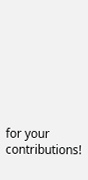for your contributions!